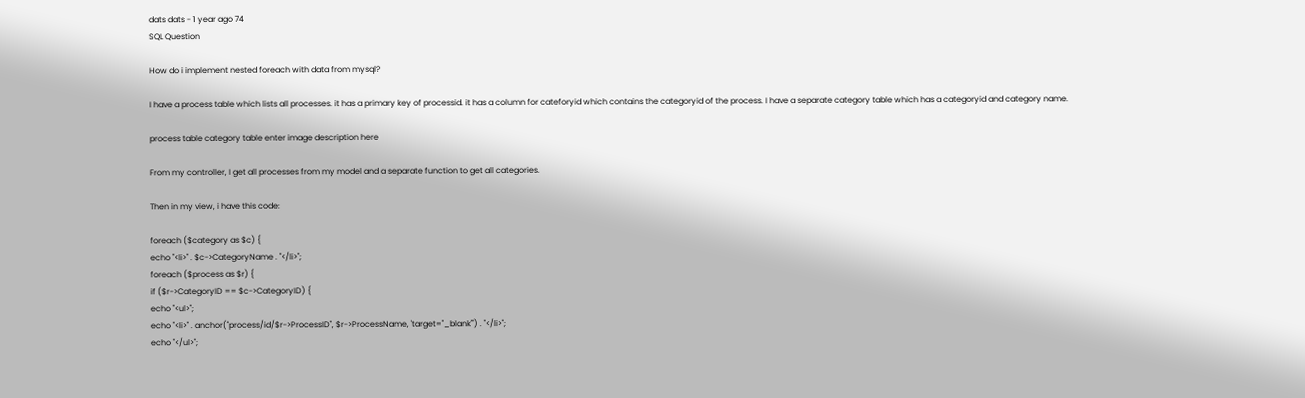dats dats - 1 year ago 74
SQL Question

How do i implement nested foreach with data from mysql?

I have a process table which lists all processes. it has a primary key of processid. it has a column for cateforyid which contains the categoryid of the process. I have a separate category table which has a categoryid and category name.

process table category table enter image description here

From my controller, I get all processes from my model and a separate function to get all categories.

Then in my view, i have this code:

foreach ($category as $c) {
echo "<li>" . $c->CategoryName . "</li>";
foreach ($process as $r) {
if ($r->CategoryID == $c->CategoryID) {
echo "<ul>";
echo "<li>" . anchor("process/id/$r->ProcessID", $r->ProcessName, 'target="_blank"') . "</li>";
echo "</ul>";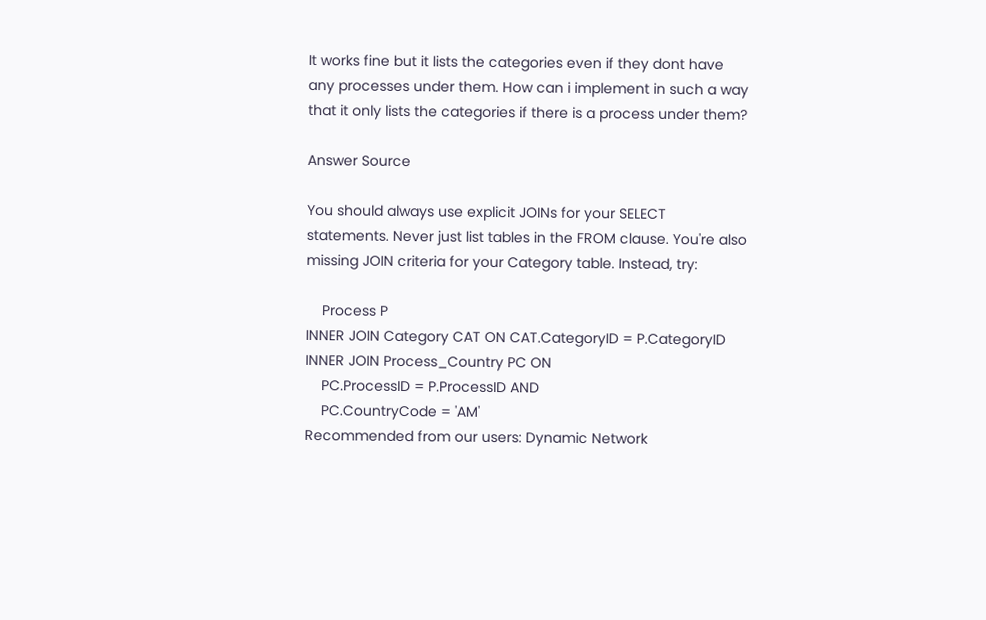It works fine but it lists the categories even if they dont have any processes under them. How can i implement in such a way that it only lists the categories if there is a process under them?

Answer Source

You should always use explicit JOINs for your SELECT statements. Never just list tables in the FROM clause. You're also missing JOIN criteria for your Category table. Instead, try:

    Process P
INNER JOIN Category CAT ON CAT.CategoryID = P.CategoryID
INNER JOIN Process_Country PC ON
    PC.ProcessID = P.ProcessID AND
    PC.CountryCode = 'AM'
Recommended from our users: Dynamic Network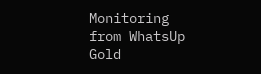Monitoring from WhatsUp Gold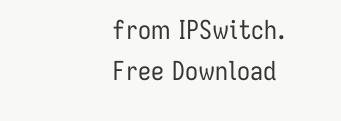from IPSwitch. Free Download